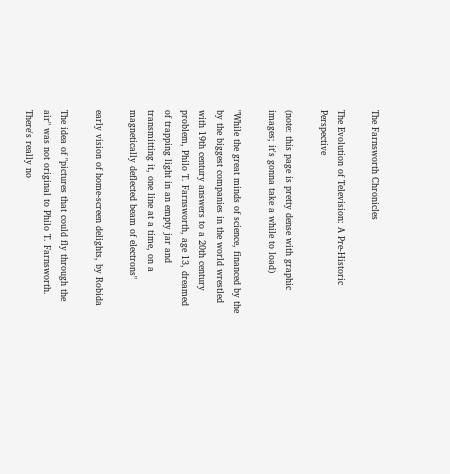The Farnsworth Chronicles

The Evolution of Television: A Pre-Historic Perspective

(note: this page is pretty dense with graphic images; it's gonna take a while to load)

"While the great minds of science, financed by the by the biggest companies in the world wrestled with 19th century answers to a 20th century problem, Philo T. Farnsworth, age 13, dreamed of trapping light in an empty jar and transmitting it, one line at a time, on a magnetically deflected beam of electrons"

early vision of home-screen delights, by Robida

The idea of "pictures that could fly through the air" was not original to Philo T. Farnsworth. There's really no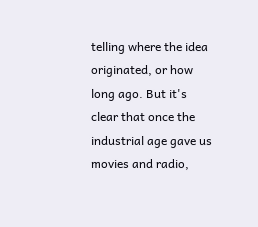telling where the idea originated, or how long ago. But it's clear that once the industrial age gave us movies and radio,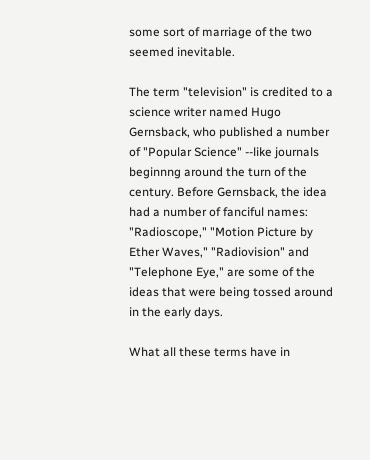some sort of marriage of the two seemed inevitable.

The term "television" is credited to a science writer named Hugo Gernsback, who published a number of "Popular Science" --like journals beginnng around the turn of the century. Before Gernsback, the idea had a number of fanciful names: "Radioscope," "Motion Picture by Ether Waves," "Radiovision" and "Telephone Eye," are some of the ideas that were being tossed around in the early days.

What all these terms have in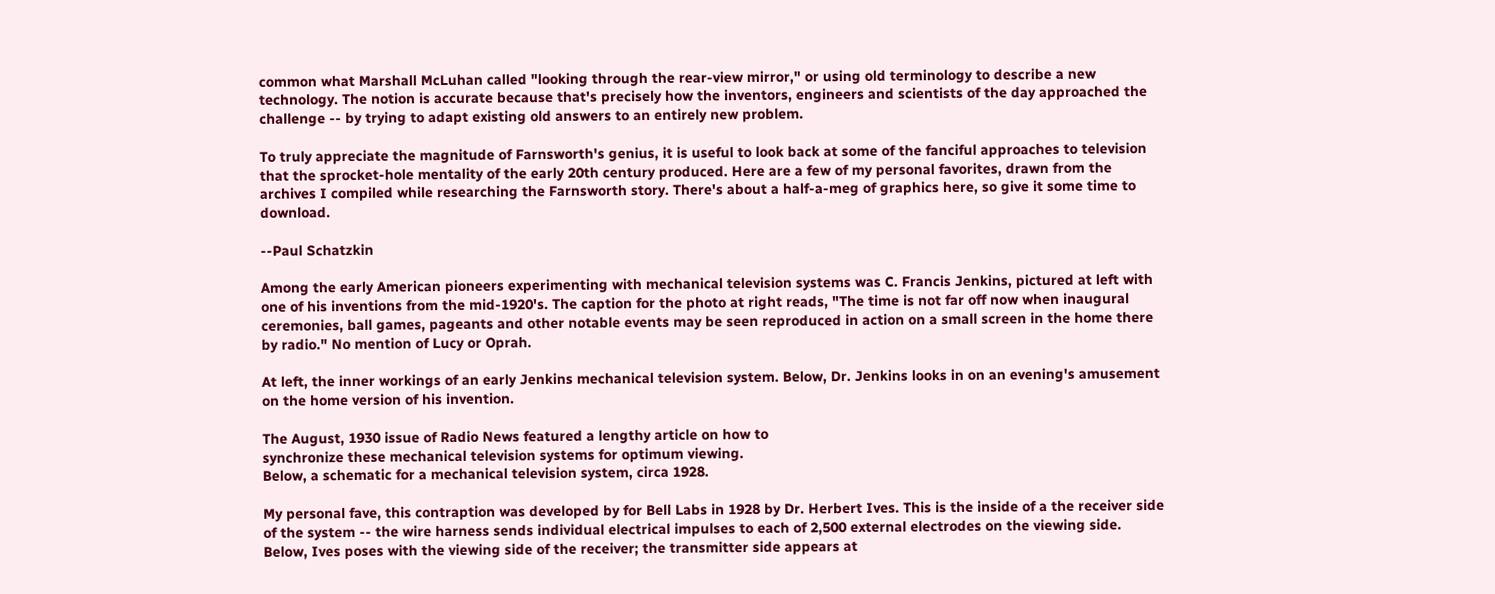common what Marshall McLuhan called "looking through the rear-view mirror," or using old terminology to describe a new technology. The notion is accurate because that's precisely how the inventors, engineers and scientists of the day approached the challenge -- by trying to adapt existing old answers to an entirely new problem.

To truly appreciate the magnitude of Farnsworth's genius, it is useful to look back at some of the fanciful approaches to television that the sprocket-hole mentality of the early 20th century produced. Here are a few of my personal favorites, drawn from the archives I compiled while researching the Farnsworth story. There's about a half-a-meg of graphics here, so give it some time to download.

--Paul Schatzkin

Among the early American pioneers experimenting with mechanical television systems was C. Francis Jenkins, pictured at left with one of his inventions from the mid-1920's. The caption for the photo at right reads, "The time is not far off now when inaugural ceremonies, ball games, pageants and other notable events may be seen reproduced in action on a small screen in the home there by radio." No mention of Lucy or Oprah.

At left, the inner workings of an early Jenkins mechanical television system. Below, Dr. Jenkins looks in on an evening's amusement on the home version of his invention.

The August, 1930 issue of Radio News featured a lengthy article on how to
synchronize these mechanical television systems for optimum viewing.
Below, a schematic for a mechanical television system, circa 1928.

My personal fave, this contraption was developed by for Bell Labs in 1928 by Dr. Herbert Ives. This is the inside of a the receiver side of the system -- the wire harness sends individual electrical impulses to each of 2,500 external electrodes on the viewing side. Below, Ives poses with the viewing side of the receiver; the transmitter side appears at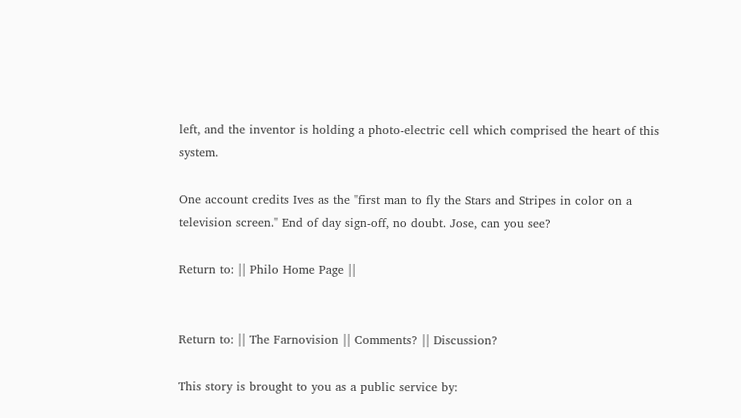left, and the inventor is holding a photo-electric cell which comprised the heart of this system.

One account credits Ives as the "first man to fly the Stars and Stripes in color on a television screen." End of day sign-off, no doubt. Jose, can you see?

Return to: || Philo Home Page ||


Return to: || The Farnovision || Comments? || Discussion?

This story is brought to you as a public service by: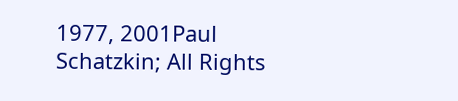1977, 2001Paul Schatzkin; All Rights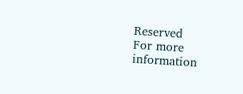Reserved
For more information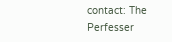contact: The Perfesser